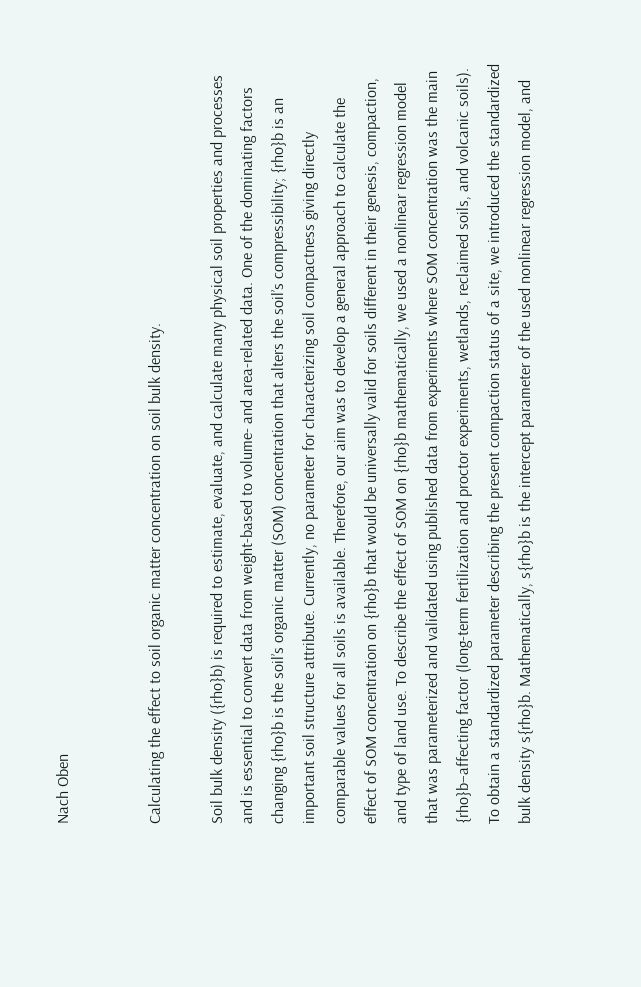Nach Oben


Calculating the effect to soil organic matter concentration on soil bulk density.

Soil bulk density ({rho}b) is required to estimate, evaluate, and calculate many physical soil properties and processes and is essential to convert data from weight-based to volume- and area-related data. One of the dominating factors changing {rho}b is the soil’s organic matter (SOM) concentration that alters the soil’s compressibility; {rho}b is an important soil structure attribute. Currently, no parameter for characterizing soil compactness giving directly comparable values for all soils is available. Therefore, our aim was to develop a general approach to calculate the effect of SOM concentration on {rho}b that would be universally valid for soils different in their genesis, compaction, and type of land use. To describe the effect of SOM on {rho}b mathematically, we used a nonlinear regression model that was parameterized and validated using published data from experiments where SOM concentration was the main {rho}b–affecting factor (long-term fertilization and proctor experiments, wetlands, reclaimed soils, and volcanic soils). To obtain a standardized parameter describing the present compaction status of a site, we introduced the standardized bulk density s{rho}b. Mathematically, s{rho}b is the intercept parameter of the used nonlinear regression model, and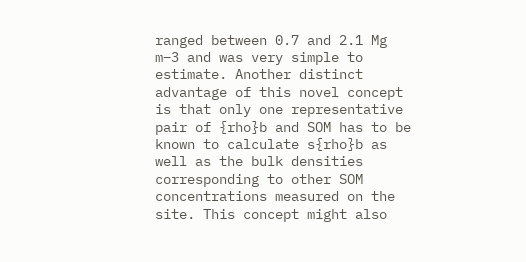ranged between 0.7 and 2.1 Mg m–3 and was very simple to estimate. Another distinct advantage of this novel concept is that only one representative pair of {rho}b and SOM has to be known to calculate s{rho}b as well as the bulk densities corresponding to other SOM concentrations measured on the site. This concept might also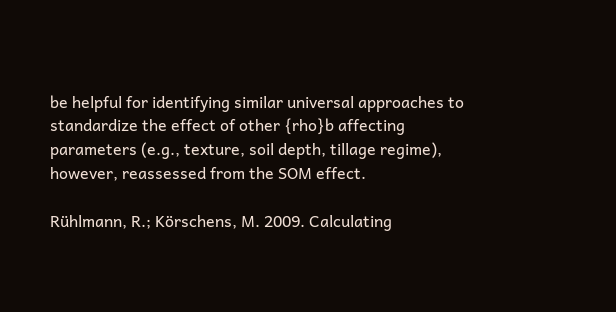be helpful for identifying similar universal approaches to standardize the effect of other {rho}b affecting parameters (e.g., texture, soil depth, tillage regime), however, reassessed from the SOM effect.

Rühlmann, R.; Körschens, M. 2009. Calculating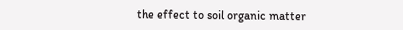the effect to soil organic matter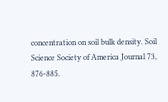concentration on soil bulk density. Soil Science Society of America Journal 73, 876-885.